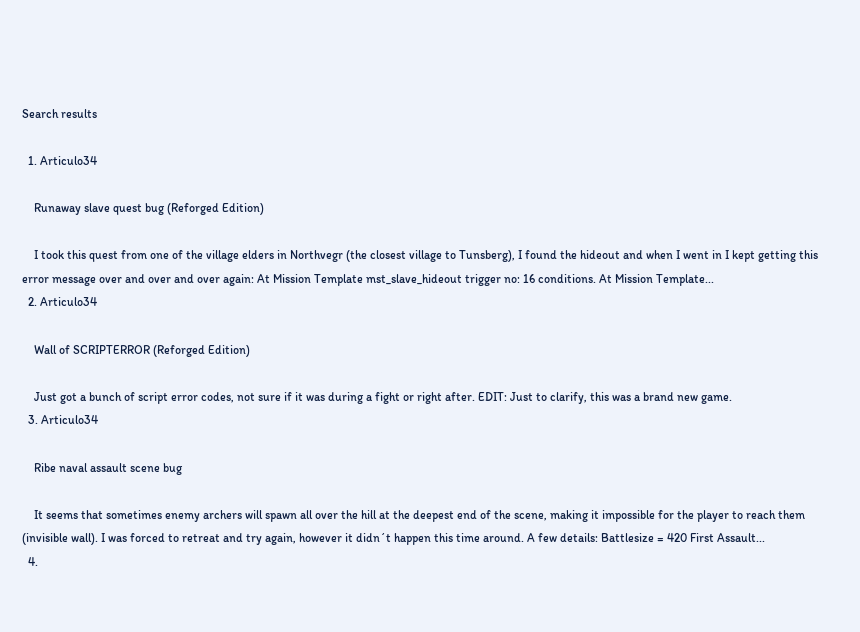Search results

  1. Articulo34

    Runaway slave quest bug (Reforged Edition)

    I took this quest from one of the village elders in Northvegr (the closest village to Tunsberg), I found the hideout and when I went in I kept getting this error message over and over and over again: At Mission Template mst_slave_hideout trigger no: 16 conditions. At Mission Template...
  2. Articulo34

    Wall of SCRIPTERROR (Reforged Edition)

    Just got a bunch of script error codes, not sure if it was during a fight or right after. EDIT: Just to clarify, this was a brand new game.
  3. Articulo34

    Ribe naval assault scene bug

    It seems that sometimes enemy archers will spawn all over the hill at the deepest end of the scene, making it impossible for the player to reach them (invisible wall). I was forced to retreat and try again, however it didn´t happen this time around. A few details: Battlesize = 420 First Assault...
  4.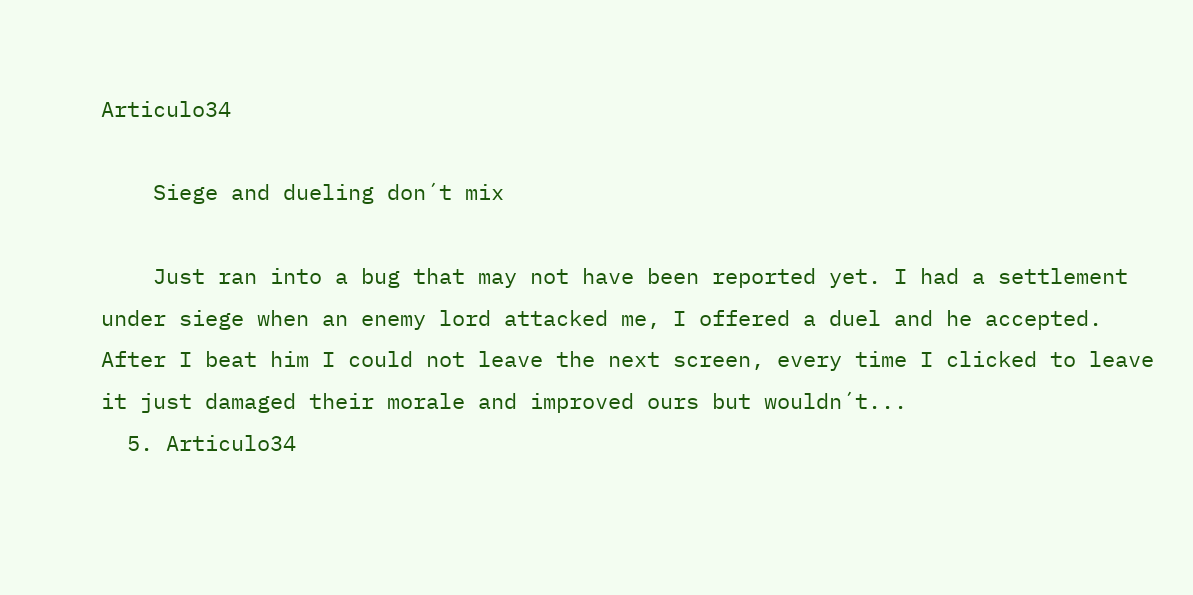Articulo34

    Siege and dueling don´t mix

    Just ran into a bug that may not have been reported yet. I had a settlement under siege when an enemy lord attacked me, I offered a duel and he accepted. After I beat him I could not leave the next screen, every time I clicked to leave it just damaged their morale and improved ours but wouldn´t...
  5. Articulo34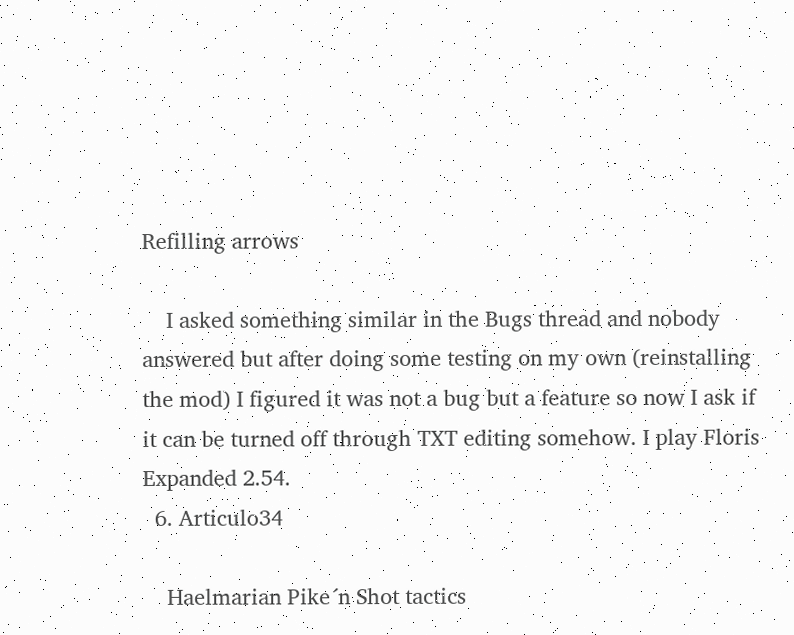Refilling arrows

    I asked something similar in the Bugs thread and nobody answered but after doing some testing on my own (reinstalling the mod) I figured it was not a bug but a feature so now I ask if it can be turned off through TXT editing somehow. I play Floris Expanded 2.54.
  6. Articulo34

    Haelmarian Pike´n Shot tactics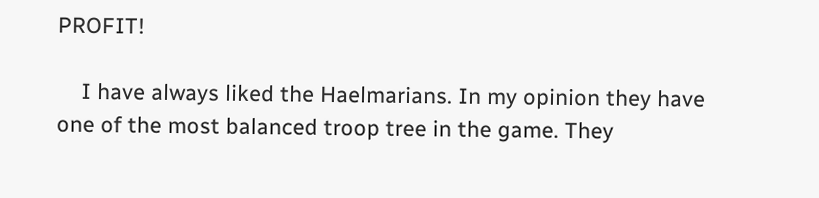PROFIT!

    I have always liked the Haelmarians. In my opinion they have one of the most balanced troop tree in the game. They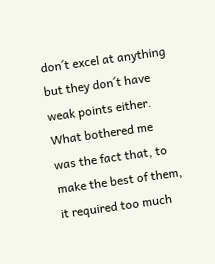don´t excel at anything but they don´t have weak points either. What bothered me was the fact that, to make the best of them, it required too much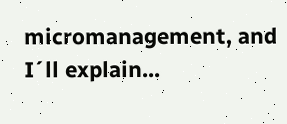micromanagement, and I´ll explain...